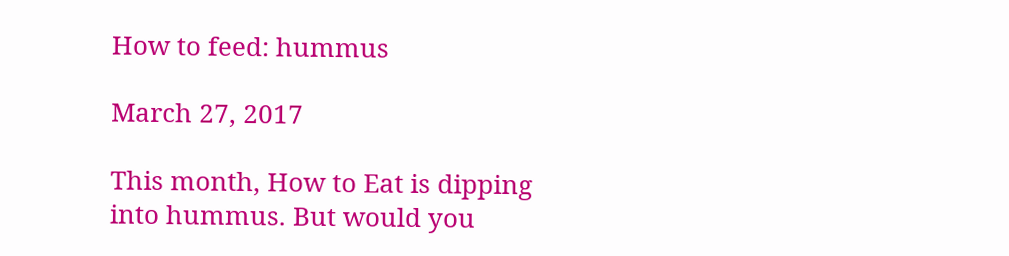How to feed: hummus

March 27, 2017

This month, How to Eat is dipping into hummus. But would you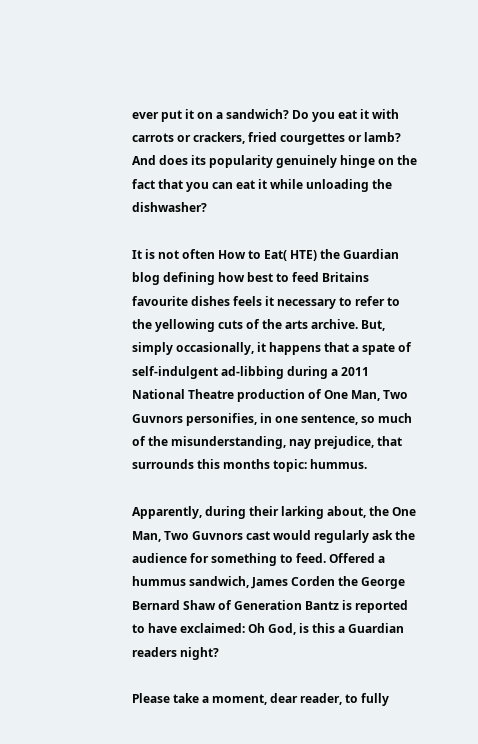ever put it on a sandwich? Do you eat it with carrots or crackers, fried courgettes or lamb? And does its popularity genuinely hinge on the fact that you can eat it while unloading the dishwasher?

It is not often How to Eat( HTE) the Guardian blog defining how best to feed Britains favourite dishes feels it necessary to refer to the yellowing cuts of the arts archive. But, simply occasionally, it happens that a spate of self-indulgent ad-libbing during a 2011 National Theatre production of One Man, Two Guvnors personifies, in one sentence, so much of the misunderstanding, nay prejudice, that surrounds this months topic: hummus.

Apparently, during their larking about, the One Man, Two Guvnors cast would regularly ask the audience for something to feed. Offered a hummus sandwich, James Corden the George Bernard Shaw of Generation Bantz is reported to have exclaimed: Oh God, is this a Guardian readers night?

Please take a moment, dear reader, to fully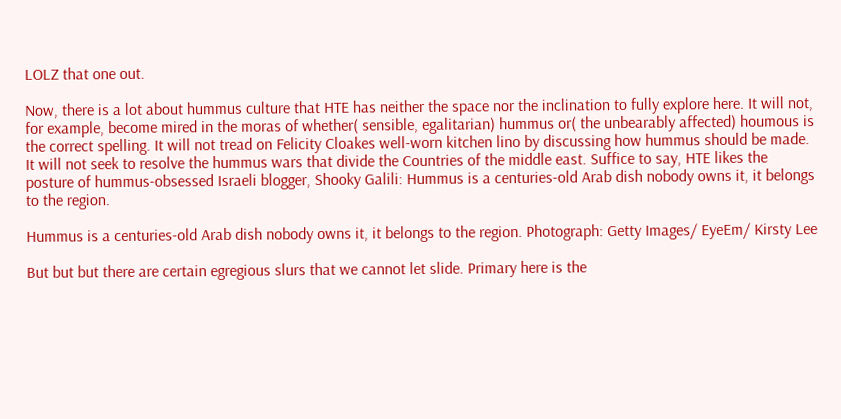LOLZ that one out.

Now, there is a lot about hummus culture that HTE has neither the space nor the inclination to fully explore here. It will not, for example, become mired in the moras of whether( sensible, egalitarian) hummus or( the unbearably affected) houmous is the correct spelling. It will not tread on Felicity Cloakes well-worn kitchen lino by discussing how hummus should be made. It will not seek to resolve the hummus wars that divide the Countries of the middle east. Suffice to say, HTE likes the posture of hummus-obsessed Israeli blogger, Shooky Galili: Hummus is a centuries-old Arab dish nobody owns it, it belongs to the region.

Hummus is a centuries-old Arab dish nobody owns it, it belongs to the region. Photograph: Getty Images/ EyeEm/ Kirsty Lee

But but but there are certain egregious slurs that we cannot let slide. Primary here is the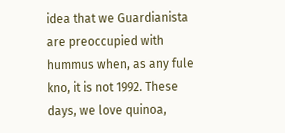idea that we Guardianista are preoccupied with hummus when, as any fule kno, it is not 1992. These days, we love quinoa,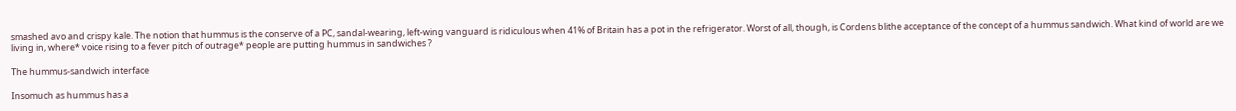smashed avo and crispy kale. The notion that hummus is the conserve of a PC, sandal-wearing, left-wing vanguard is ridiculous when 41% of Britain has a pot in the refrigerator. Worst of all, though, is Cordens blithe acceptance of the concept of a hummus sandwich. What kind of world are we living in, where* voice rising to a fever pitch of outrage* people are putting hummus in sandwiches ?

The hummus-sandwich interface

Insomuch as hummus has a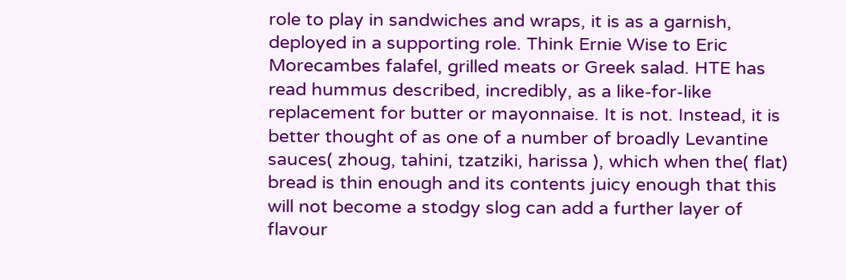role to play in sandwiches and wraps, it is as a garnish, deployed in a supporting role. Think Ernie Wise to Eric Morecambes falafel, grilled meats or Greek salad. HTE has read hummus described, incredibly, as a like-for-like replacement for butter or mayonnaise. It is not. Instead, it is better thought of as one of a number of broadly Levantine sauces( zhoug, tahini, tzatziki, harissa ), which when the( flat) bread is thin enough and its contents juicy enough that this will not become a stodgy slog can add a further layer of flavour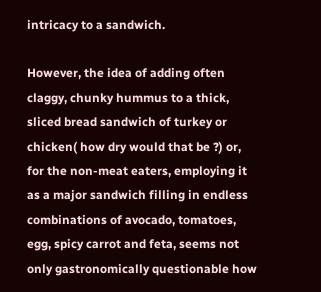intricacy to a sandwich.

However, the idea of adding often claggy, chunky hummus to a thick, sliced bread sandwich of turkey or chicken( how dry would that be ?) or, for the non-meat eaters, employing it as a major sandwich filling in endless combinations of avocado, tomatoes, egg, spicy carrot and feta, seems not only gastronomically questionable how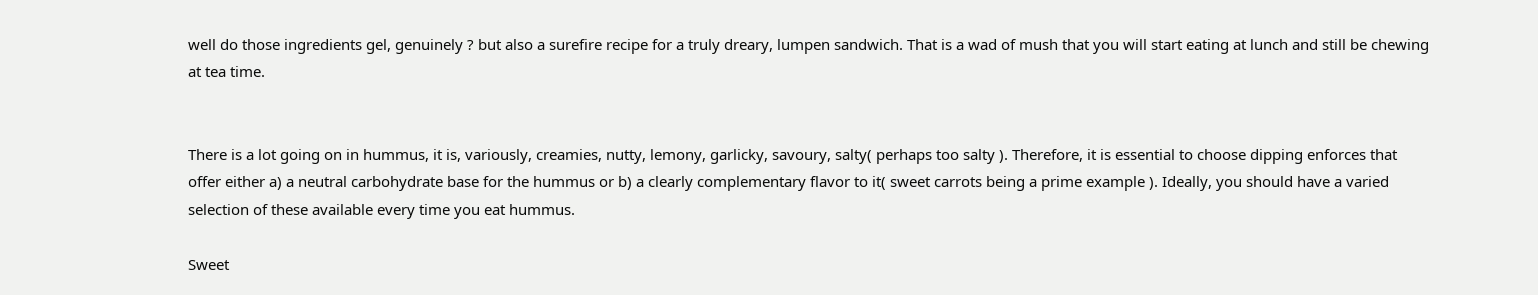well do those ingredients gel, genuinely ? but also a surefire recipe for a truly dreary, lumpen sandwich. That is a wad of mush that you will start eating at lunch and still be chewing at tea time.


There is a lot going on in hummus, it is, variously, creamies, nutty, lemony, garlicky, savoury, salty( perhaps too salty ). Therefore, it is essential to choose dipping enforces that offer either a) a neutral carbohydrate base for the hummus or b) a clearly complementary flavor to it( sweet carrots being a prime example ). Ideally, you should have a varied selection of these available every time you eat hummus.

Sweet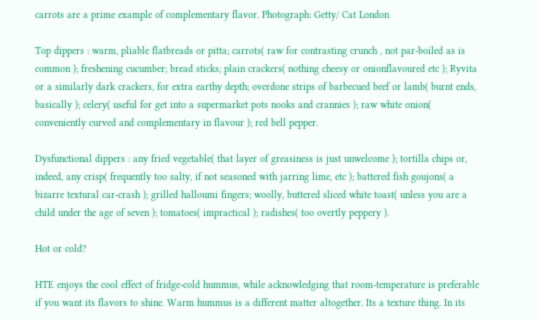carrots are a prime example of complementary flavor. Photograph: Getty/ Cat London

Top dippers : warm, pliable flatbreads or pitta; carrots( raw for contrasting crunch , not par-boiled as is common ); freshening cucumber; bread sticks; plain crackers( nothing cheesy or onionflavoured etc ); Ryvita or a similarly dark crackers, for extra earthy depth; overdone strips of barbecued beef or lamb( burnt ends, basically ); celery( useful for get into a supermarket pots nooks and crannies ); raw white onion( conveniently curved and complementary in flavour ); red bell pepper.

Dysfunctional dippers : any fried vegetable( that layer of greasiness is just unwelcome ); tortilla chips or, indeed, any crisp( frequently too salty, if not seasoned with jarring lime, etc ); battered fish goujons( a bizarre textural car-crash ); grilled halloumi fingers; woolly, buttered sliced white toast( unless you are a child under the age of seven ); tomatoes( impractical ); radishes( too overtly peppery ).

Hot or cold?

HTE enjoys the cool effect of fridge-cold hummus, while acknowledging that room-temperature is preferable if you want its flavors to shine. Warm hummus is a different matter altogether. Its a texture thing. In its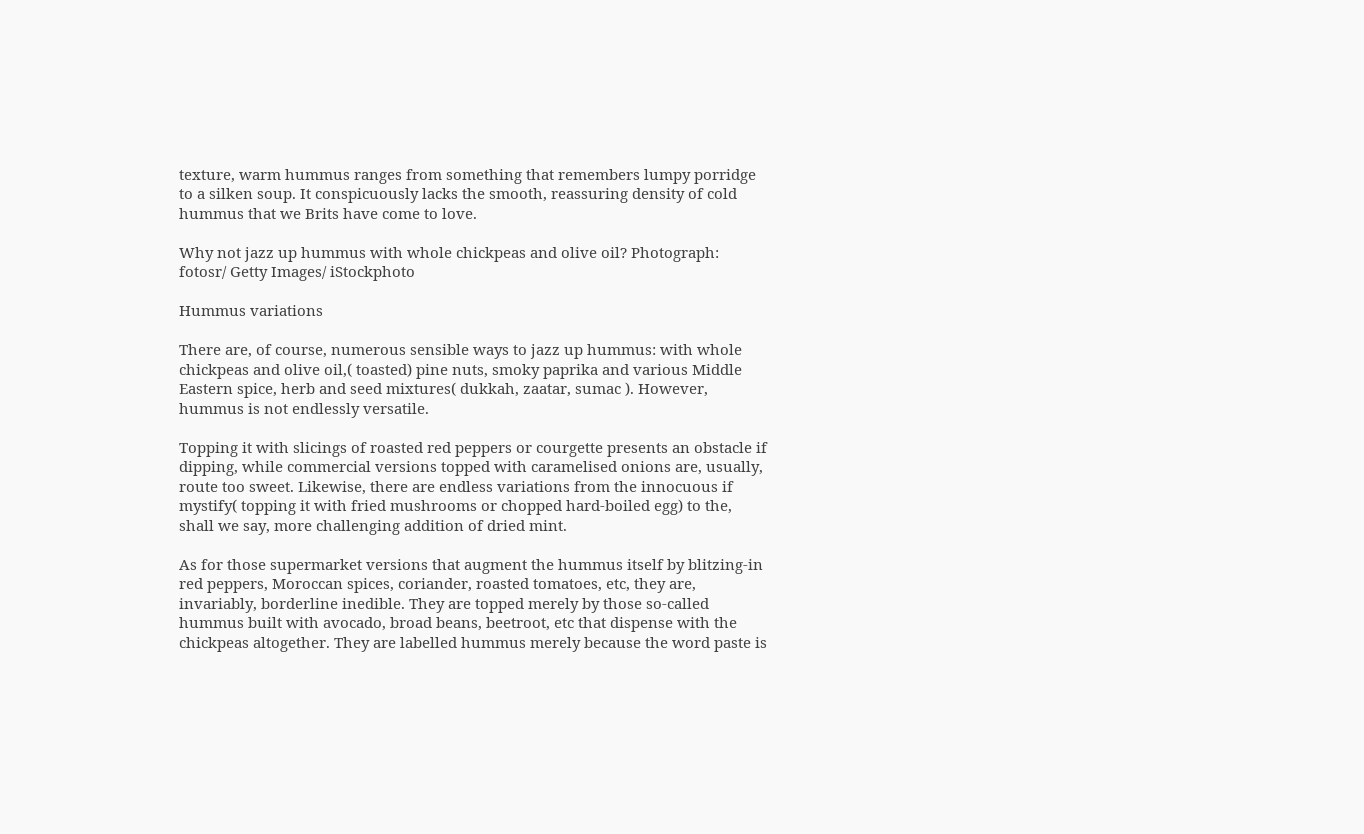texture, warm hummus ranges from something that remembers lumpy porridge to a silken soup. It conspicuously lacks the smooth, reassuring density of cold hummus that we Brits have come to love.

Why not jazz up hummus with whole chickpeas and olive oil? Photograph: fotosr/ Getty Images/ iStockphoto

Hummus variations

There are, of course, numerous sensible ways to jazz up hummus: with whole chickpeas and olive oil,( toasted) pine nuts, smoky paprika and various Middle Eastern spice, herb and seed mixtures( dukkah, zaatar, sumac ). However, hummus is not endlessly versatile.

Topping it with slicings of roasted red peppers or courgette presents an obstacle if dipping, while commercial versions topped with caramelised onions are, usually, route too sweet. Likewise, there are endless variations from the innocuous if mystify( topping it with fried mushrooms or chopped hard-boiled egg) to the, shall we say, more challenging addition of dried mint.

As for those supermarket versions that augment the hummus itself by blitzing-in red peppers, Moroccan spices, coriander, roasted tomatoes, etc, they are, invariably, borderline inedible. They are topped merely by those so-called hummus built with avocado, broad beans, beetroot, etc that dispense with the chickpeas altogether. They are labelled hummus merely because the word paste is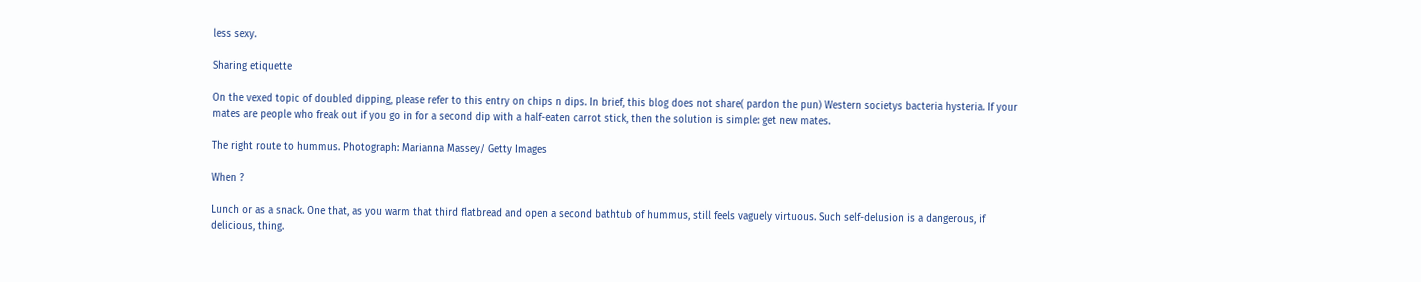less sexy.

Sharing etiquette

On the vexed topic of doubled dipping, please refer to this entry on chips n dips. In brief, this blog does not share( pardon the pun) Western societys bacteria hysteria. If your mates are people who freak out if you go in for a second dip with a half-eaten carrot stick, then the solution is simple: get new mates.

The right route to hummus. Photograph: Marianna Massey/ Getty Images

When ?

Lunch or as a snack. One that, as you warm that third flatbread and open a second bathtub of hummus, still feels vaguely virtuous. Such self-delusion is a dangerous, if delicious, thing.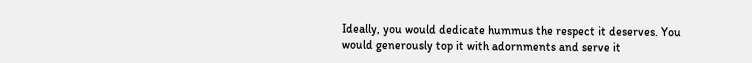Ideally, you would dedicate hummus the respect it deserves. You would generously top it with adornments and serve it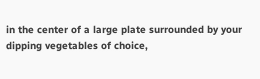in the center of a large plate surrounded by your dipping vegetables of choice,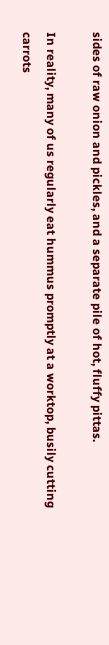sides of raw onion and pickles, and a separate pile of hot, fluffy pittas.

In reality, many of us regularly eat hummus promptly at a worktop, busily cutting carrots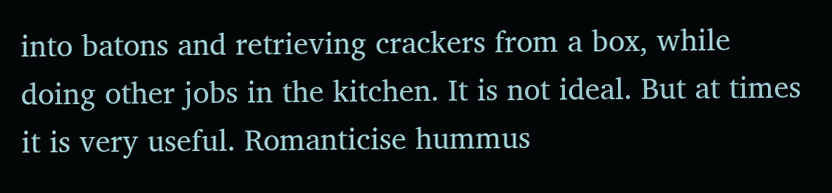into batons and retrieving crackers from a box, while doing other jobs in the kitchen. It is not ideal. But at times it is very useful. Romanticise hummus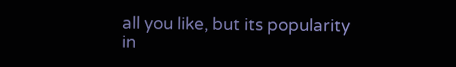all you like, but its popularity in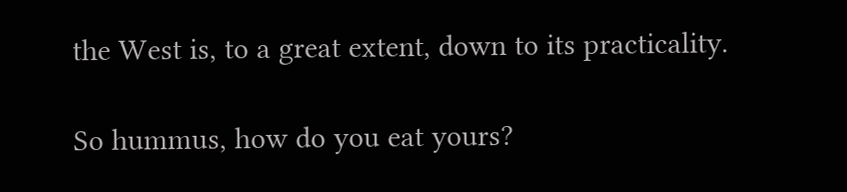the West is, to a great extent, down to its practicality.

So hummus, how do you eat yours?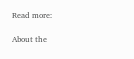Read more:

About the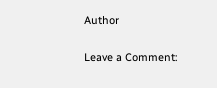Author

Leave a Comment: